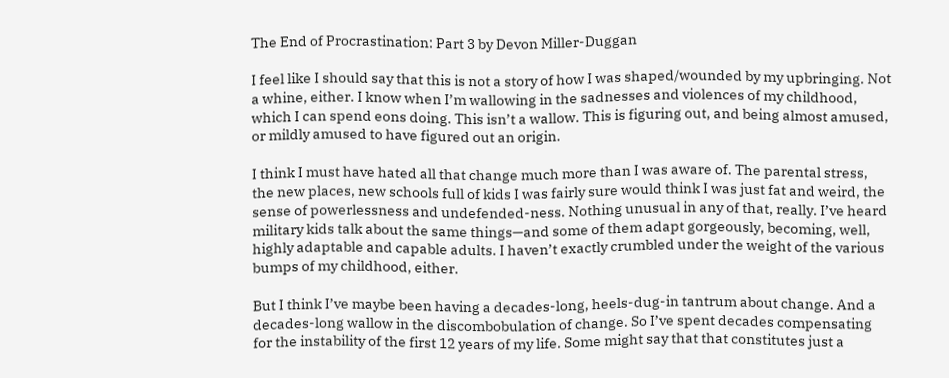The End of Procrastination: Part 3 by Devon Miller-Duggan

I feel like I should say that this is not a story of how I was shaped/wounded by my upbringing. Not a whine, either. I know when I’m wallowing in the sadnesses and violences of my childhood, which I can spend eons doing. This isn’t a wallow. This is figuring out, and being almost amused, or mildly amused to have figured out an origin.

I think I must have hated all that change much more than I was aware of. The parental stress, the new places, new schools full of kids I was fairly sure would think I was just fat and weird, the sense of powerlessness and undefended-ness. Nothing unusual in any of that, really. I’ve heard military kids talk about the same things—and some of them adapt gorgeously, becoming, well, highly adaptable and capable adults. I haven’t exactly crumbled under the weight of the various bumps of my childhood, either.

But I think I’ve maybe been having a decades-long, heels-dug-in tantrum about change. And a decades-long wallow in the discombobulation of change. So I’ve spent decades compensating for the instability of the first 12 years of my life. Some might say that that constitutes just a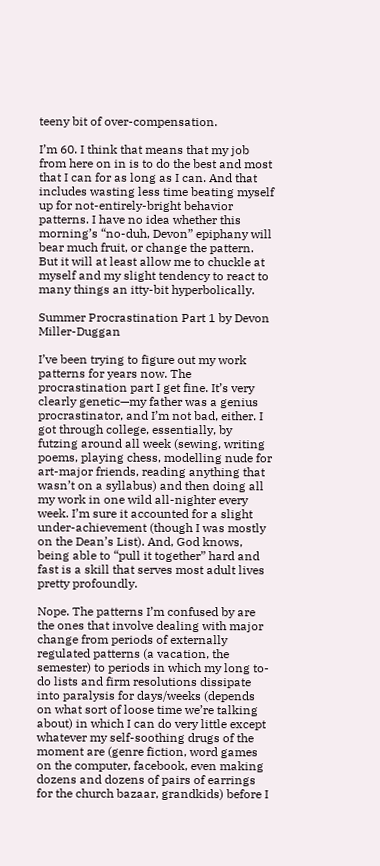teeny bit of over-compensation.

I’m 60. I think that means that my job from here on in is to do the best and most that I can for as long as I can. And that includes wasting less time beating myself up for not-entirely-bright behavior patterns. I have no idea whether this morning’s “no-duh, Devon” epiphany will bear much fruit, or change the pattern. But it will at least allow me to chuckle at myself and my slight tendency to react to many things an itty-bit hyperbolically.

Summer Procrastination Part 1 by Devon Miller-Duggan

I’ve been trying to figure out my work patterns for years now. The procrastination part I get fine. It’s very clearly genetic—my father was a genius procrastinator, and I’m not bad, either. I got through college, essentially, by futzing around all week (sewing, writing poems, playing chess, modelling nude for art-major friends, reading anything that wasn’t on a syllabus) and then doing all my work in one wild all-nighter every week. I’m sure it accounted for a slight under-achievement (though I was mostly on the Dean’s List). And, God knows, being able to “pull it together” hard and fast is a skill that serves most adult lives pretty profoundly.

Nope. The patterns I’m confused by are the ones that involve dealing with major change from periods of externally regulated patterns (a vacation, the semester) to periods in which my long to-do lists and firm resolutions dissipate into paralysis for days/weeks (depends on what sort of loose time we’re talking about) in which I can do very little except whatever my self-soothing drugs of the moment are (genre fiction, word games on the computer, facebook, even making dozens and dozens of pairs of earrings for the church bazaar, grandkids) before I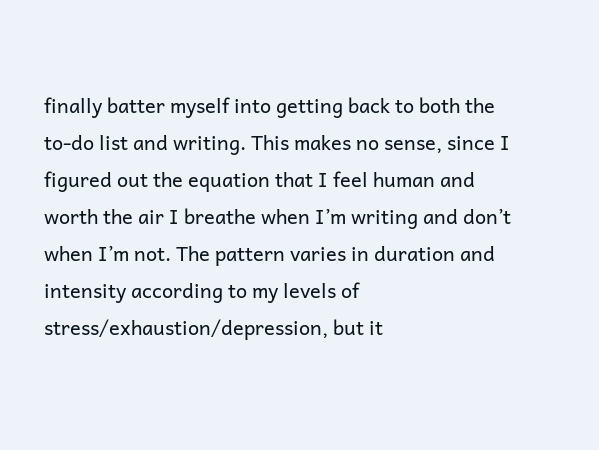finally batter myself into getting back to both the to-do list and writing. This makes no sense, since I figured out the equation that I feel human and worth the air I breathe when I’m writing and don’t when I’m not. The pattern varies in duration and intensity according to my levels of stress/exhaustion/depression, but it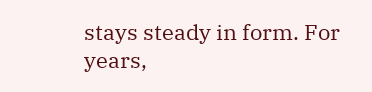stays steady in form. For years,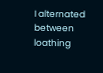I alternated between loathing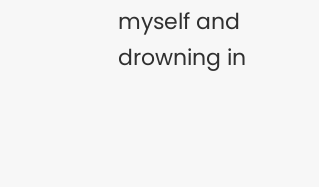myself and drowning in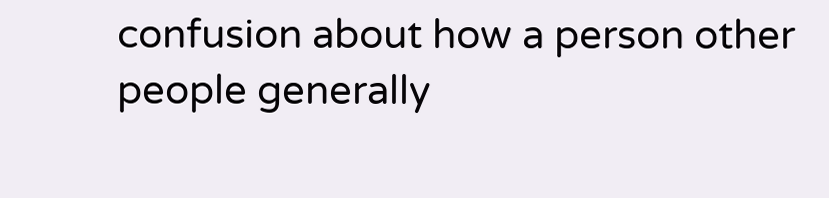confusion about how a person other people generally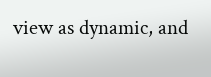view as dynamic, and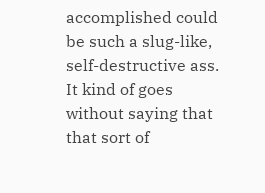accomplished could be such a slug-like, self-destructive ass. It kind of goes without saying that that sort of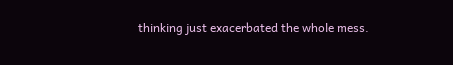thinking just exacerbated the whole mess.